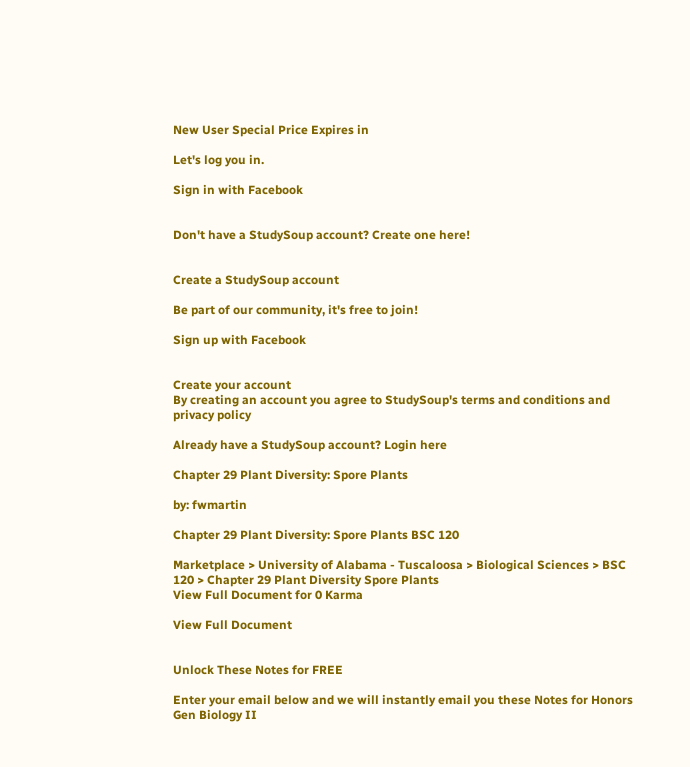New User Special Price Expires in

Let's log you in.

Sign in with Facebook


Don't have a StudySoup account? Create one here!


Create a StudySoup account

Be part of our community, it's free to join!

Sign up with Facebook


Create your account
By creating an account you agree to StudySoup's terms and conditions and privacy policy

Already have a StudySoup account? Login here

Chapter 29 Plant Diversity: Spore Plants

by: fwmartin

Chapter 29 Plant Diversity: Spore Plants BSC 120

Marketplace > University of Alabama - Tuscaloosa > Biological Sciences > BSC 120 > Chapter 29 Plant Diversity Spore Plants
View Full Document for 0 Karma

View Full Document


Unlock These Notes for FREE

Enter your email below and we will instantly email you these Notes for Honors Gen Biology II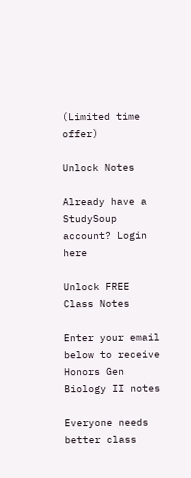(Limited time offer)

Unlock Notes

Already have a StudySoup account? Login here

Unlock FREE Class Notes

Enter your email below to receive Honors Gen Biology II notes

Everyone needs better class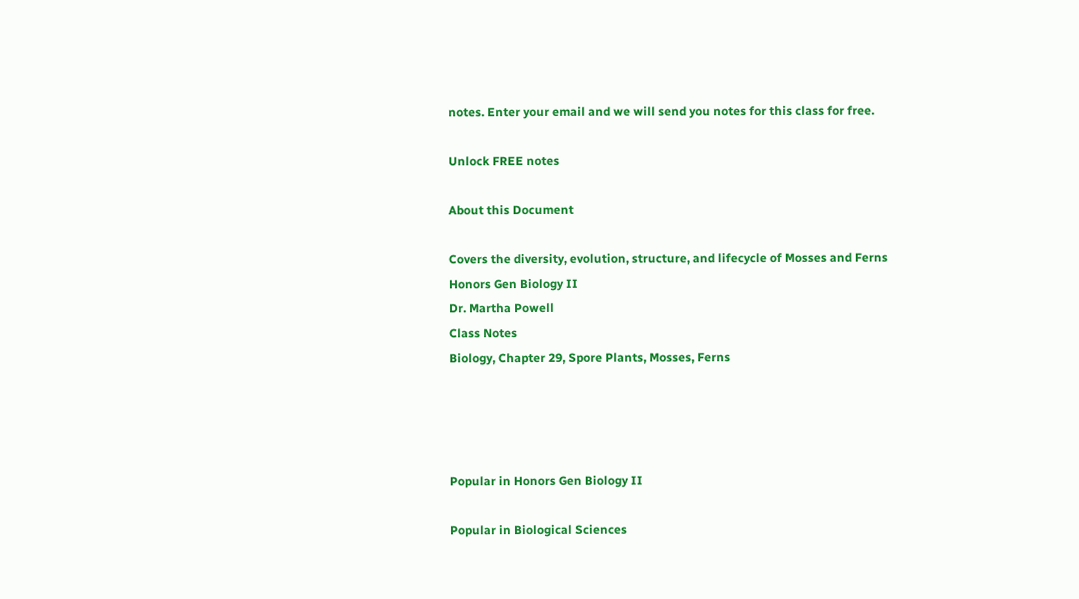notes. Enter your email and we will send you notes for this class for free.

Unlock FREE notes

About this Document

Covers the diversity, evolution, structure, and lifecycle of Mosses and Ferns
Honors Gen Biology II
Dr. Martha Powell
Class Notes
Biology, Chapter 29, Spore Plants, Mosses, Ferns




Popular in Honors Gen Biology II

Popular in Biological Sciences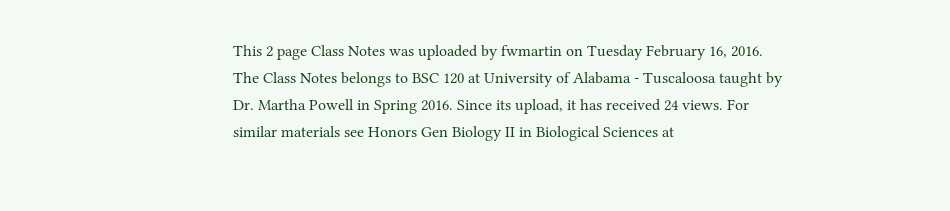This 2 page Class Notes was uploaded by fwmartin on Tuesday February 16, 2016. The Class Notes belongs to BSC 120 at University of Alabama - Tuscaloosa taught by Dr. Martha Powell in Spring 2016. Since its upload, it has received 24 views. For similar materials see Honors Gen Biology II in Biological Sciences at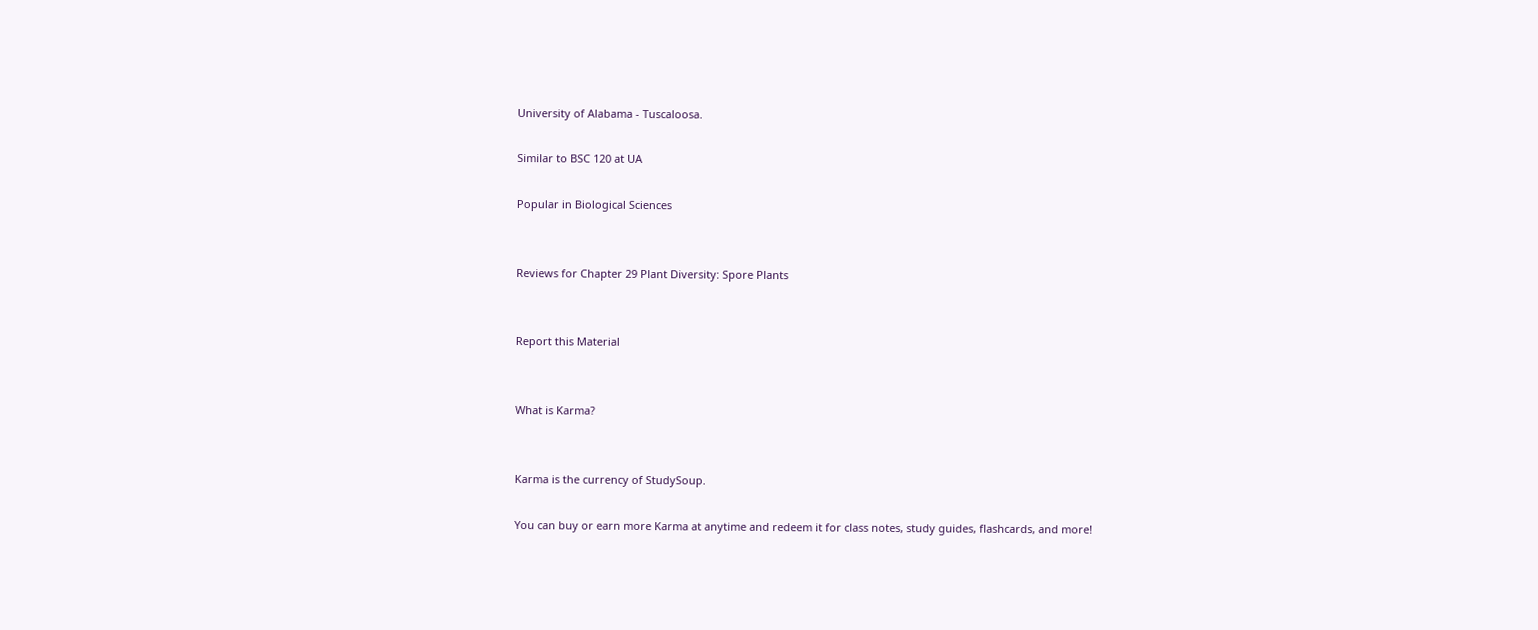University of Alabama - Tuscaloosa.

Similar to BSC 120 at UA

Popular in Biological Sciences


Reviews for Chapter 29 Plant Diversity: Spore Plants


Report this Material


What is Karma?


Karma is the currency of StudySoup.

You can buy or earn more Karma at anytime and redeem it for class notes, study guides, flashcards, and more!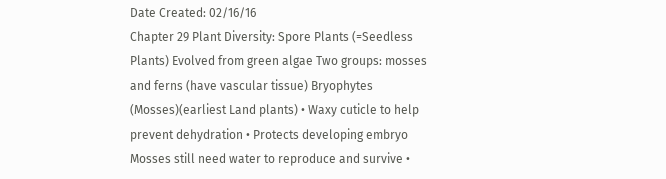Date Created: 02/16/16
Chapter 29 Plant Diversity: Spore Plants (=Seedless Plants) Evolved from green algae Two groups: mosses and ferns (have vascular tissue) Bryophytes (Mosses)(earliest Land plants) • Waxy cuticle to help prevent dehydration • Protects developing embryo Mosses still need water to reproduce and survive •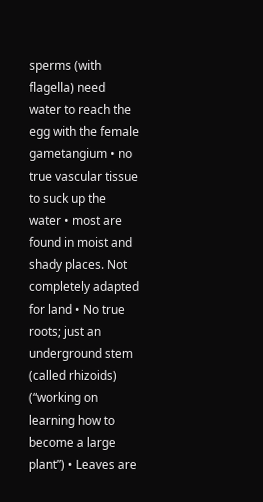sperms (with flagella) need water to reach the egg with the female gametangium • no true vascular tissue to suck up the water • most are found in moist and shady places. Not completely adapted for land • No true roots; just an underground stem (called rhizoids) (“working on learning how to become a large plant”) • Leaves are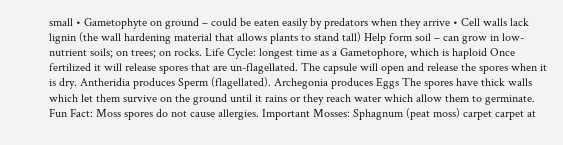small • Gametophyte on ground – could be eaten easily by predators when they arrive • Cell walls lack lignin (the wall hardening material that allows plants to stand tall) Help form soil – can grow in low-nutrient soils; on trees; on rocks. Life Cycle: longest time as a Gametophore, which is haploid Once fertilized it will release spores that are un-flagellated. The capsule will open and release the spores when it is dry. Antheridia produces Sperm (flagellated). Archegonia produces Eggs The spores have thick walls which let them survive on the ground until it rains or they reach water which allow them to germinate. Fun Fact: Moss spores do not cause allergies. Important Mosses: Sphagnum (peat moss) carpet carpet at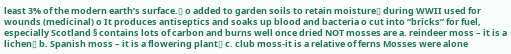least 3% of the modern earth’s surface.▯ o added to garden soils to retain moisture▯ during WWII used for wounds (medicinal) o It produces antiseptics and soaks up blood and bacteria o cut into “bricks” for fuel, especially Scotland § contains lots of carbon and burns well once dried NOT mosses are a. reindeer moss – it is a lichen▯ b. Spanish moss – it is a flowering plant▯ c. club moss-it is a relative of ferns Mosses were alone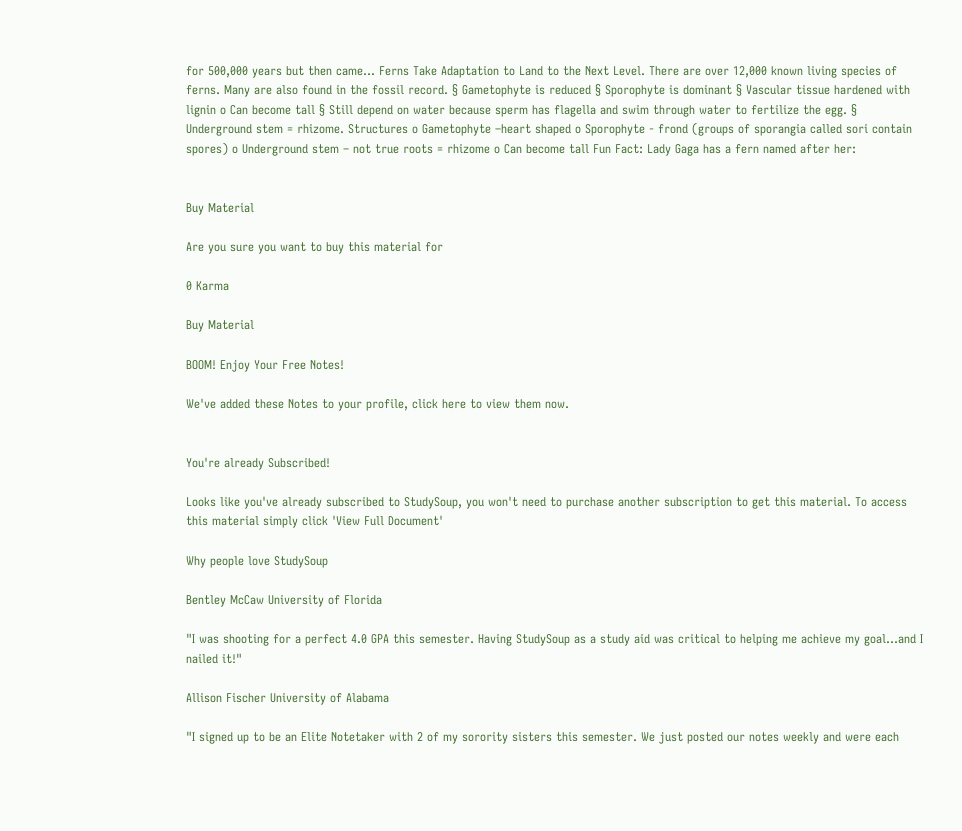for 500,000 years but then came… Ferns Take Adaptation to Land to the Next Level. There are over 12,000 known living species of ferns. Many are also found in the fossil record. § Gametophyte is reduced § Sporophyte is dominant § Vascular tissue hardened with lignin o Can become tall § Still depend on water because sperm has flagella and swim through water to fertilize the egg. § Underground stem = rhizome. Structures o Gametophyte –heart shaped o Sporophyte - frond (groups of sporangia called sori contain spores) o Underground stem – not true roots = rhizome o Can become tall Fun Fact: Lady Gaga has a fern named after her:


Buy Material

Are you sure you want to buy this material for

0 Karma

Buy Material

BOOM! Enjoy Your Free Notes!

We've added these Notes to your profile, click here to view them now.


You're already Subscribed!

Looks like you've already subscribed to StudySoup, you won't need to purchase another subscription to get this material. To access this material simply click 'View Full Document'

Why people love StudySoup

Bentley McCaw University of Florida

"I was shooting for a perfect 4.0 GPA this semester. Having StudySoup as a study aid was critical to helping me achieve my goal...and I nailed it!"

Allison Fischer University of Alabama

"I signed up to be an Elite Notetaker with 2 of my sorority sisters this semester. We just posted our notes weekly and were each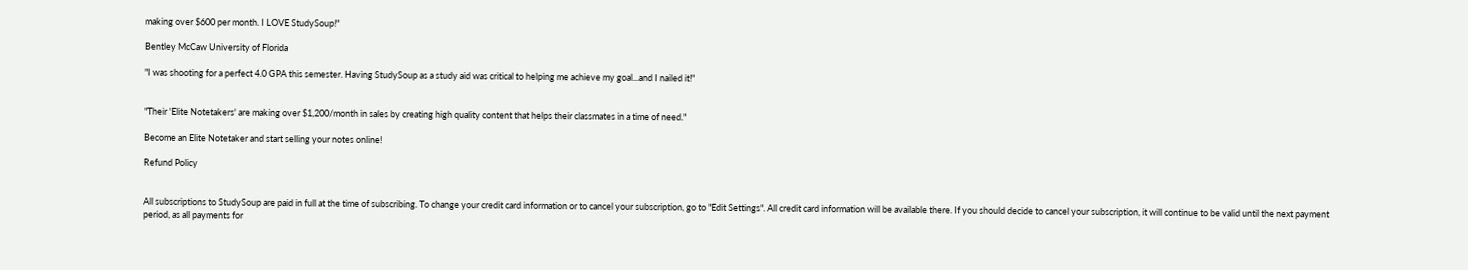making over $600 per month. I LOVE StudySoup!"

Bentley McCaw University of Florida

"I was shooting for a perfect 4.0 GPA this semester. Having StudySoup as a study aid was critical to helping me achieve my goal...and I nailed it!"


"Their 'Elite Notetakers' are making over $1,200/month in sales by creating high quality content that helps their classmates in a time of need."

Become an Elite Notetaker and start selling your notes online!

Refund Policy


All subscriptions to StudySoup are paid in full at the time of subscribing. To change your credit card information or to cancel your subscription, go to "Edit Settings". All credit card information will be available there. If you should decide to cancel your subscription, it will continue to be valid until the next payment period, as all payments for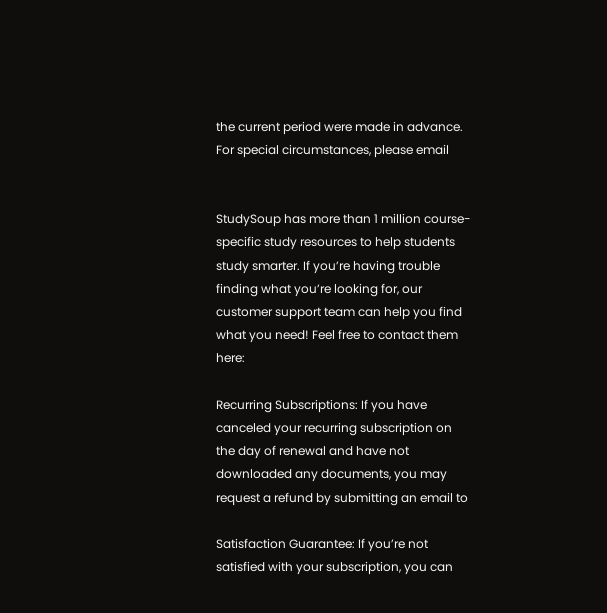the current period were made in advance. For special circumstances, please email


StudySoup has more than 1 million course-specific study resources to help students study smarter. If you’re having trouble finding what you’re looking for, our customer support team can help you find what you need! Feel free to contact them here:

Recurring Subscriptions: If you have canceled your recurring subscription on the day of renewal and have not downloaded any documents, you may request a refund by submitting an email to

Satisfaction Guarantee: If you’re not satisfied with your subscription, you can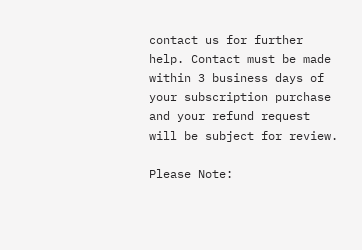contact us for further help. Contact must be made within 3 business days of your subscription purchase and your refund request will be subject for review.

Please Note: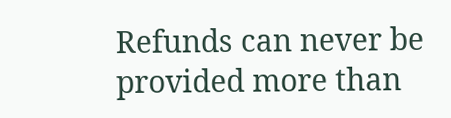Refunds can never be provided more than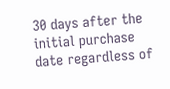30 days after the initial purchase date regardless of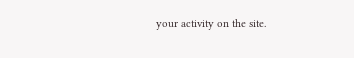your activity on the site.